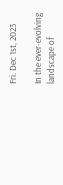Fri. Dec 1st, 2023

In the ever-evolving landscape of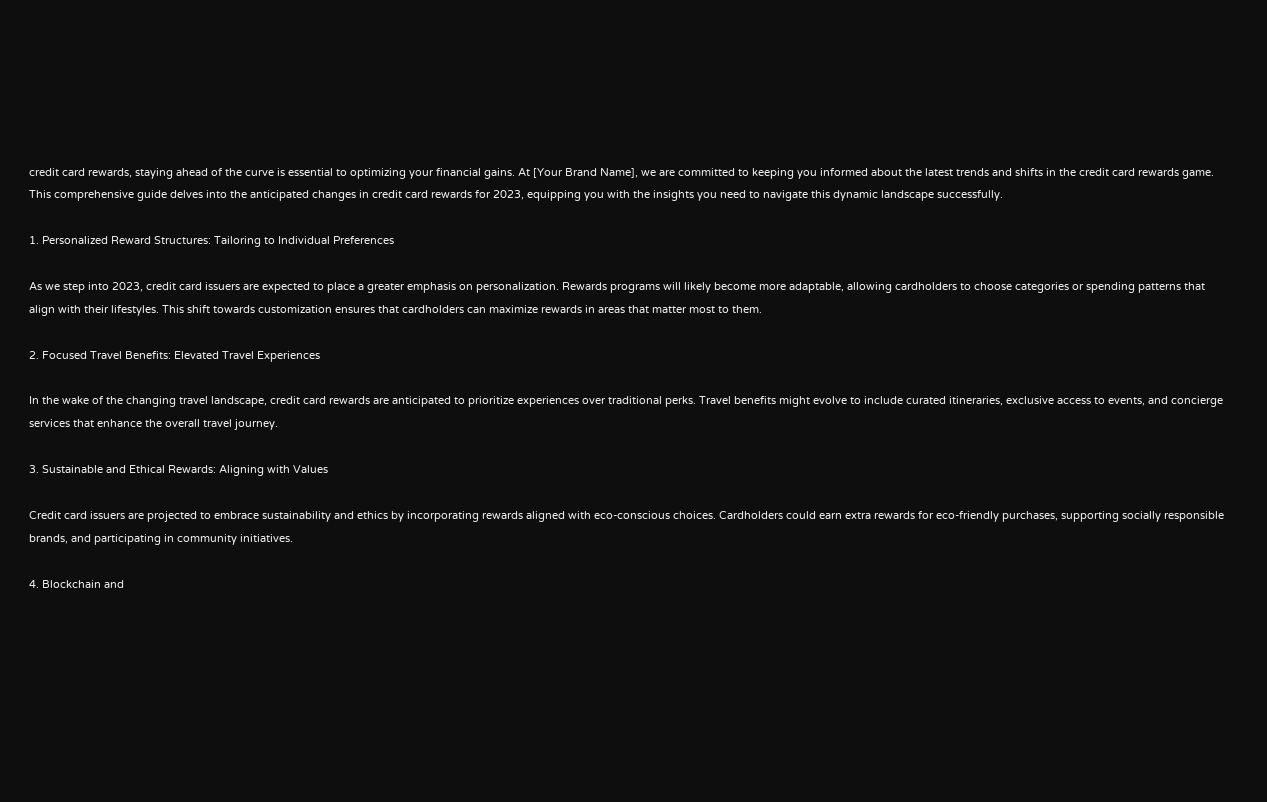credit card rewards, staying ahead of the curve is essential to optimizing your financial gains. At [Your Brand Name], we are committed to keeping you informed about the latest trends and shifts in the credit card rewards game. This comprehensive guide delves into the anticipated changes in credit card rewards for 2023, equipping you with the insights you need to navigate this dynamic landscape successfully.

1. Personalized Reward Structures: Tailoring to Individual Preferences

As we step into 2023, credit card issuers are expected to place a greater emphasis on personalization. Rewards programs will likely become more adaptable, allowing cardholders to choose categories or spending patterns that align with their lifestyles. This shift towards customization ensures that cardholders can maximize rewards in areas that matter most to them.

2. Focused Travel Benefits: Elevated Travel Experiences

In the wake of the changing travel landscape, credit card rewards are anticipated to prioritize experiences over traditional perks. Travel benefits might evolve to include curated itineraries, exclusive access to events, and concierge services that enhance the overall travel journey.

3. Sustainable and Ethical Rewards: Aligning with Values

Credit card issuers are projected to embrace sustainability and ethics by incorporating rewards aligned with eco-conscious choices. Cardholders could earn extra rewards for eco-friendly purchases, supporting socially responsible brands, and participating in community initiatives.

4. Blockchain and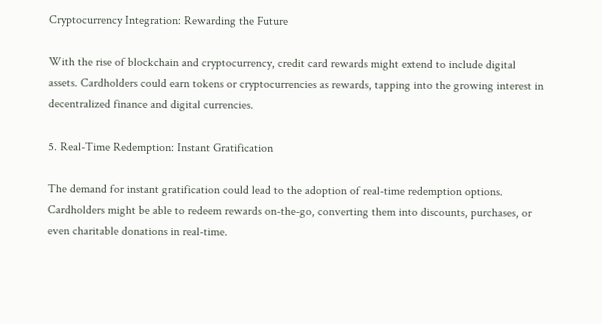Cryptocurrency Integration: Rewarding the Future

With the rise of blockchain and cryptocurrency, credit card rewards might extend to include digital assets. Cardholders could earn tokens or cryptocurrencies as rewards, tapping into the growing interest in decentralized finance and digital currencies.

5. Real-Time Redemption: Instant Gratification

The demand for instant gratification could lead to the adoption of real-time redemption options. Cardholders might be able to redeem rewards on-the-go, converting them into discounts, purchases, or even charitable donations in real-time.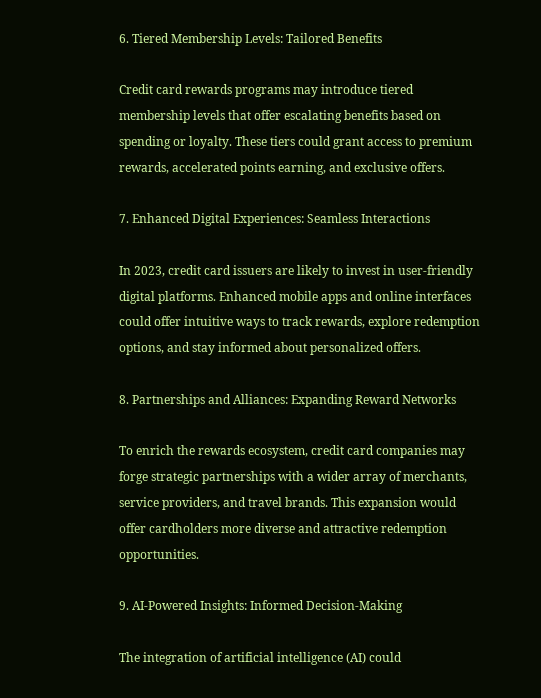6. Tiered Membership Levels: Tailored Benefits

Credit card rewards programs may introduce tiered membership levels that offer escalating benefits based on spending or loyalty. These tiers could grant access to premium rewards, accelerated points earning, and exclusive offers.

7. Enhanced Digital Experiences: Seamless Interactions

In 2023, credit card issuers are likely to invest in user-friendly digital platforms. Enhanced mobile apps and online interfaces could offer intuitive ways to track rewards, explore redemption options, and stay informed about personalized offers.

8. Partnerships and Alliances: Expanding Reward Networks

To enrich the rewards ecosystem, credit card companies may forge strategic partnerships with a wider array of merchants, service providers, and travel brands. This expansion would offer cardholders more diverse and attractive redemption opportunities.

9. AI-Powered Insights: Informed Decision-Making

The integration of artificial intelligence (AI) could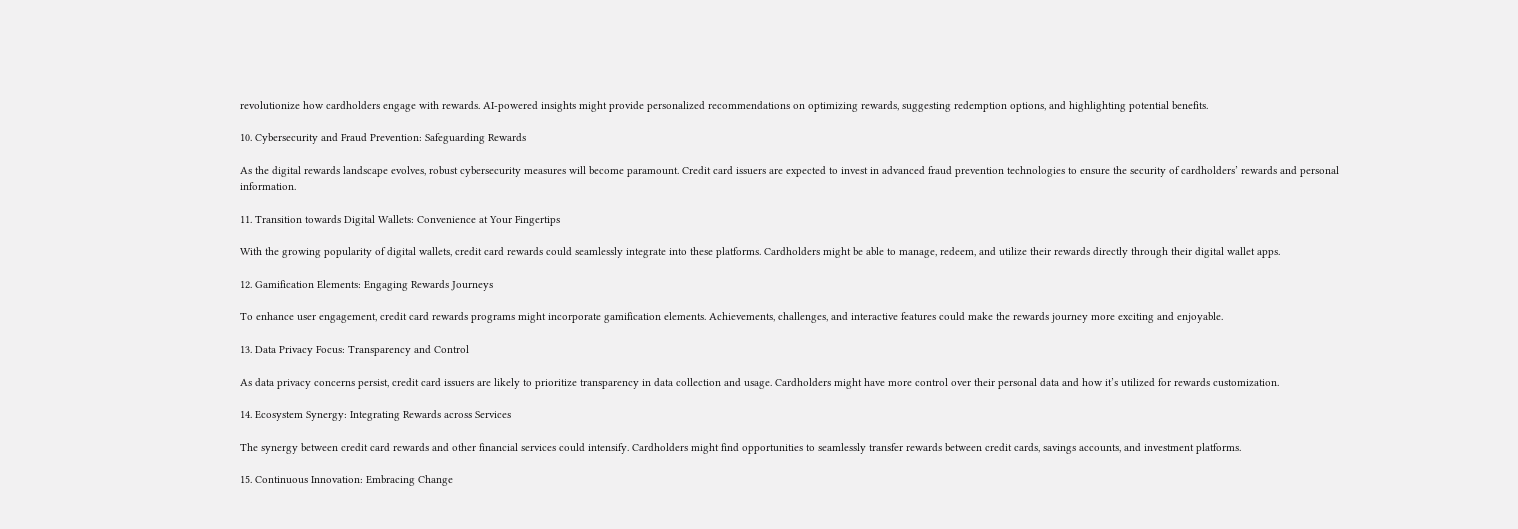revolutionize how cardholders engage with rewards. AI-powered insights might provide personalized recommendations on optimizing rewards, suggesting redemption options, and highlighting potential benefits.

10. Cybersecurity and Fraud Prevention: Safeguarding Rewards

As the digital rewards landscape evolves, robust cybersecurity measures will become paramount. Credit card issuers are expected to invest in advanced fraud prevention technologies to ensure the security of cardholders’ rewards and personal information.

11. Transition towards Digital Wallets: Convenience at Your Fingertips

With the growing popularity of digital wallets, credit card rewards could seamlessly integrate into these platforms. Cardholders might be able to manage, redeem, and utilize their rewards directly through their digital wallet apps.

12. Gamification Elements: Engaging Rewards Journeys

To enhance user engagement, credit card rewards programs might incorporate gamification elements. Achievements, challenges, and interactive features could make the rewards journey more exciting and enjoyable.

13. Data Privacy Focus: Transparency and Control

As data privacy concerns persist, credit card issuers are likely to prioritize transparency in data collection and usage. Cardholders might have more control over their personal data and how it’s utilized for rewards customization.

14. Ecosystem Synergy: Integrating Rewards across Services

The synergy between credit card rewards and other financial services could intensify. Cardholders might find opportunities to seamlessly transfer rewards between credit cards, savings accounts, and investment platforms.

15. Continuous Innovation: Embracing Change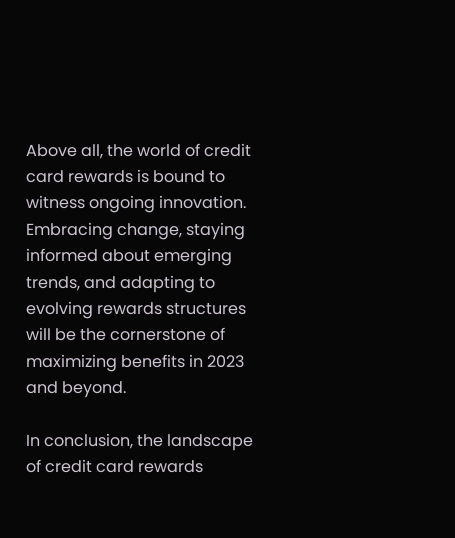Above all, the world of credit card rewards is bound to witness ongoing innovation. Embracing change, staying informed about emerging trends, and adapting to evolving rewards structures will be the cornerstone of maximizing benefits in 2023 and beyond.

In conclusion, the landscape of credit card rewards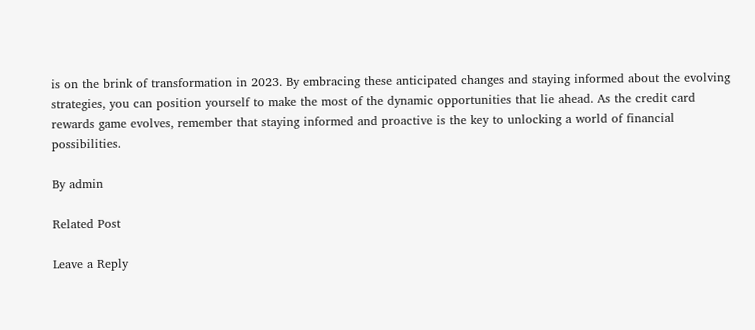is on the brink of transformation in 2023. By embracing these anticipated changes and staying informed about the evolving strategies, you can position yourself to make the most of the dynamic opportunities that lie ahead. As the credit card rewards game evolves, remember that staying informed and proactive is the key to unlocking a world of financial possibilities.

By admin

Related Post

Leave a Reply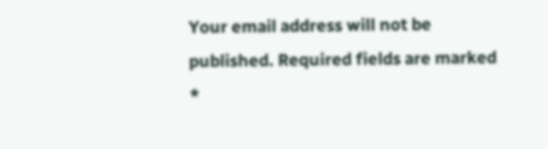Your email address will not be published. Required fields are marked *